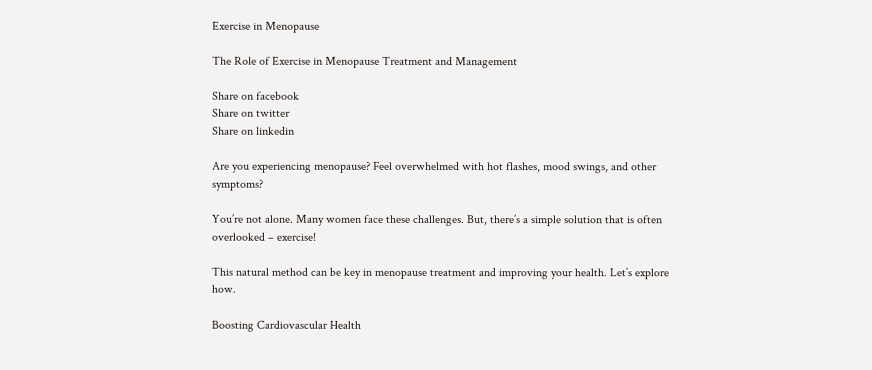Exercise in Menopause

The Role of Exercise in Menopause Treatment and Management

Share on facebook
Share on twitter
Share on linkedin

Are you experiencing menopause? Feel overwhelmed with hot flashes, mood swings, and other symptoms?

You’re not alone. Many women face these challenges. But, there’s a simple solution that is often overlooked – exercise!

This natural method can be key in menopause treatment and improving your health. Let’s explore how.

Boosting Cardiovascular Health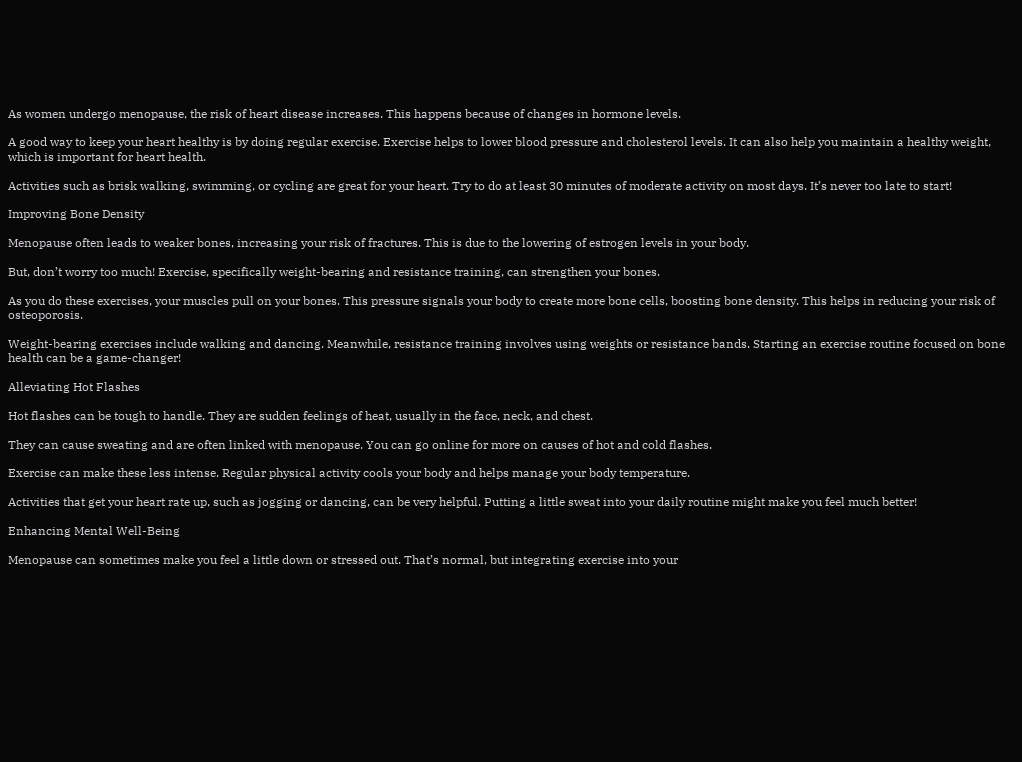As women undergo menopause, the risk of heart disease increases. This happens because of changes in hormone levels.

A good way to keep your heart healthy is by doing regular exercise. Exercise helps to lower blood pressure and cholesterol levels. It can also help you maintain a healthy weight, which is important for heart health.

Activities such as brisk walking, swimming, or cycling are great for your heart. Try to do at least 30 minutes of moderate activity on most days. It’s never too late to start!

Improving Bone Density

Menopause often leads to weaker bones, increasing your risk of fractures. This is due to the lowering of estrogen levels in your body.

But, don’t worry too much! Exercise, specifically weight-bearing and resistance training, can strengthen your bones.

As you do these exercises, your muscles pull on your bones. This pressure signals your body to create more bone cells, boosting bone density. This helps in reducing your risk of osteoporosis.

Weight-bearing exercises include walking and dancing. Meanwhile, resistance training involves using weights or resistance bands. Starting an exercise routine focused on bone health can be a game-changer!

Alleviating Hot Flashes

Hot flashes can be tough to handle. They are sudden feelings of heat, usually in the face, neck, and chest.

They can cause sweating and are often linked with menopause. You can go online for more on causes of hot and cold flashes.

Exercise can make these less intense. Regular physical activity cools your body and helps manage your body temperature.

Activities that get your heart rate up, such as jogging or dancing, can be very helpful. Putting a little sweat into your daily routine might make you feel much better!

Enhancing Mental Well-Being

Menopause can sometimes make you feel a little down or stressed out. That’s normal, but integrating exercise into your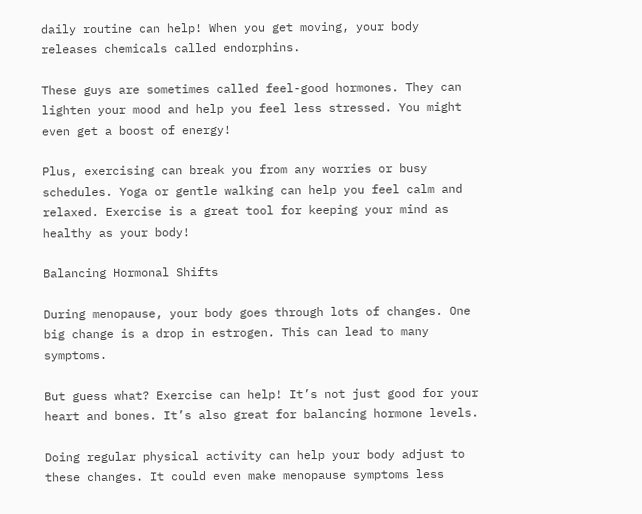daily routine can help! When you get moving, your body releases chemicals called endorphins.

These guys are sometimes called feel-good hormones. They can lighten your mood and help you feel less stressed. You might even get a boost of energy!

Plus, exercising can break you from any worries or busy schedules. Yoga or gentle walking can help you feel calm and relaxed. Exercise is a great tool for keeping your mind as healthy as your body!

Balancing Hormonal Shifts

During menopause, your body goes through lots of changes. One big change is a drop in estrogen. This can lead to many symptoms.

But guess what? Exercise can help! It’s not just good for your heart and bones. It’s also great for balancing hormone levels.

Doing regular physical activity can help your body adjust to these changes. It could even make menopause symptoms less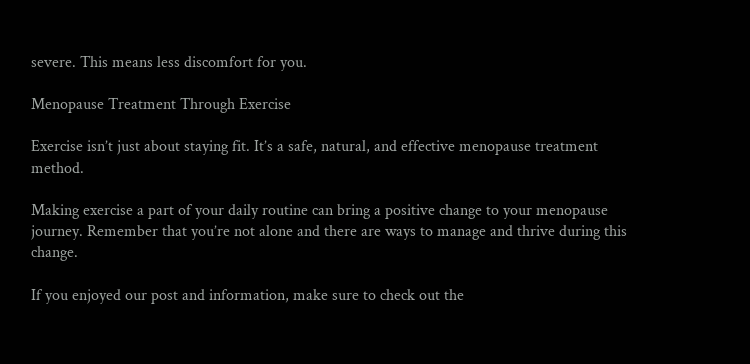severe. This means less discomfort for you.

Menopause Treatment Through Exercise

Exercise isn’t just about staying fit. It’s a safe, natural, and effective menopause treatment method.

Making exercise a part of your daily routine can bring a positive change to your menopause journey. Remember that you’re not alone and there are ways to manage and thrive during this change.

If you enjoyed our post and information, make sure to check out the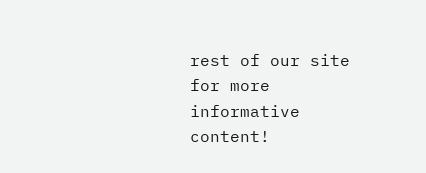rest of our site for more informative content!